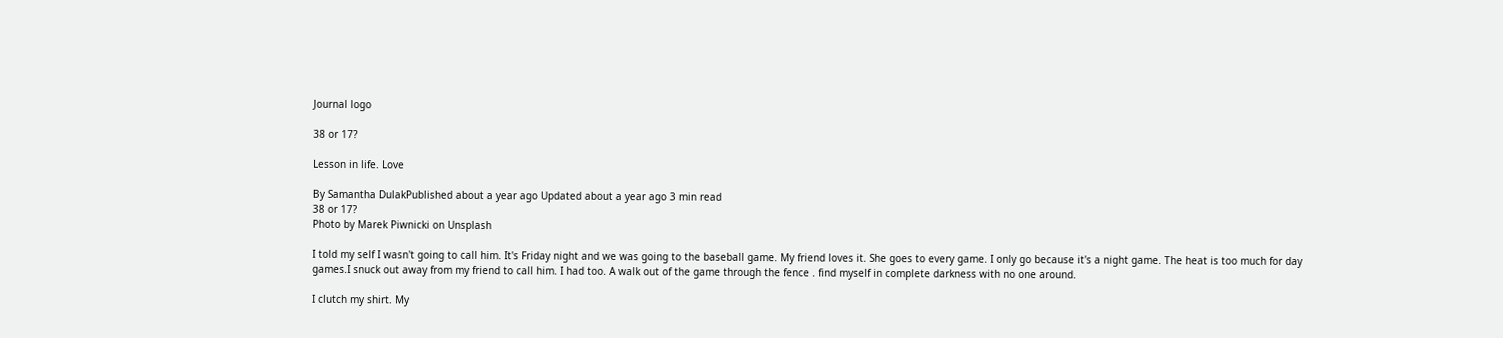Journal logo

38 or 17?

Lesson in life. Love

By Samantha DulakPublished about a year ago Updated about a year ago 3 min read
38 or 17?
Photo by Marek Piwnicki on Unsplash

I told my self I wasn't going to call him. It's Friday night and we was going to the baseball game. My friend loves it. She goes to every game. I only go because it's a night game. The heat is too much for day games.I snuck out away from my friend to call him. I had too. A walk out of the game through the fence . find myself in complete darkness with no one around.

I clutch my shirt. My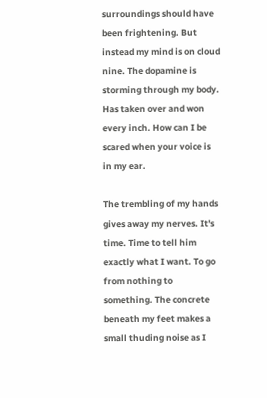surroundings should have been frightening. But instead my mind is on cloud nine. The dopamine is storming through my body. Has taken over and won every inch. How can I be scared when your voice is in my ear.

The trembling of my hands gives away my nerves. It's time. Time to tell him exactly what I want. To go from nothing to something. The concrete beneath my feet makes a small thuding noise as I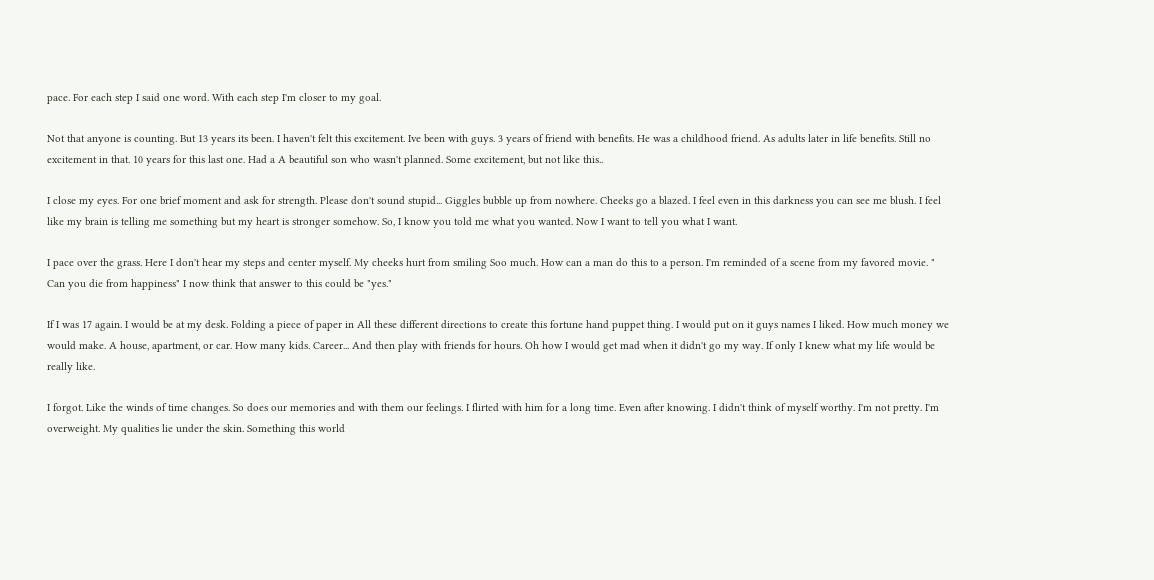pace. For each step I said one word. With each step I'm closer to my goal.

Not that anyone is counting. But 13 years its been. I haven't felt this excitement. Ive been with guys. 3 years of friend with benefits. He was a childhood friend. As adults later in life benefits. Still no excitement in that. 10 years for this last one. Had a A beautiful son who wasn't planned. Some excitement, but not like this..

I close my eyes. For one brief moment and ask for strength. Please don't sound stupid... Giggles bubble up from nowhere. Cheeks go a blazed. I feel even in this darkness you can see me blush. I feel like my brain is telling me something but my heart is stronger somehow. So, I know you told me what you wanted. Now I want to tell you what I want.

I pace over the grass. Here I don't hear my steps and center myself. My cheeks hurt from smiling Soo much. How can a man do this to a person. I'm reminded of a scene from my favored movie. " Can you die from happiness" I now think that answer to this could be "yes."

If I was 17 again. I would be at my desk. Folding a piece of paper in All these different directions to create this fortune hand puppet thing. I would put on it guys names I liked. How much money we would make. A house, apartment, or car. How many kids. Career... And then play with friends for hours. Oh how I would get mad when it didn't go my way. If only I knew what my life would be really like.

I forgot. Like the winds of time changes. So does our memories and with them our feelings. I flirted with him for a long time. Even after knowing. I didn't think of myself worthy. I'm not pretty. I'm overweight. My qualities lie under the skin. Something this world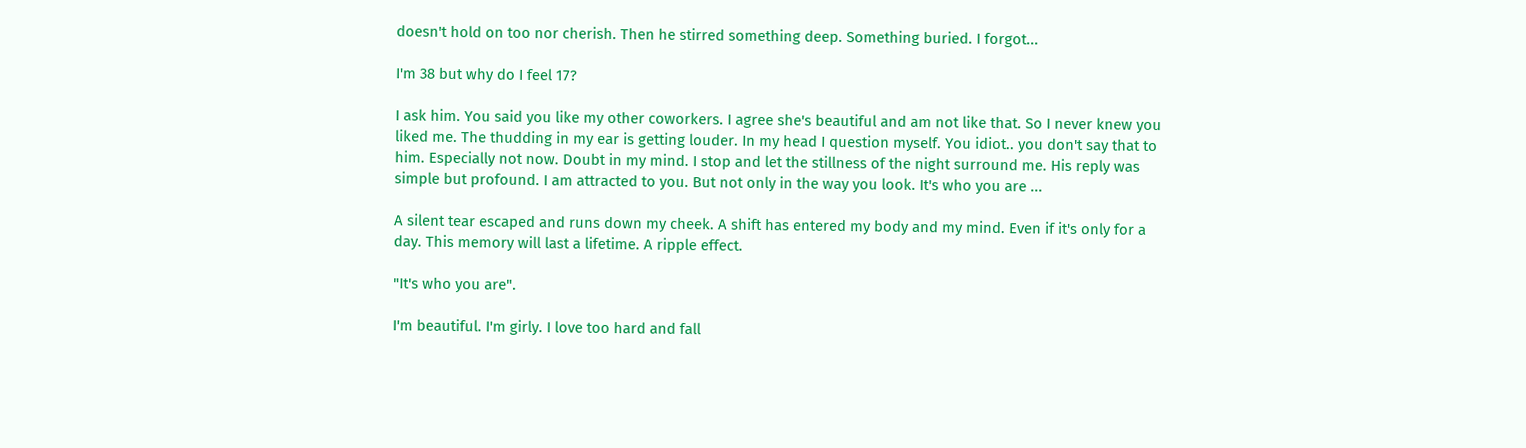doesn't hold on too nor cherish. Then he stirred something deep. Something buried. I forgot...

I'm 38 but why do I feel 17?

I ask him. You said you like my other coworkers. I agree she's beautiful and am not like that. So I never knew you liked me. The thudding in my ear is getting louder. In my head I question myself. You idiot.. you don't say that to him. Especially not now. Doubt in my mind. I stop and let the stillness of the night surround me. His reply was simple but profound. I am attracted to you. But not only in the way you look. It's who you are ...

A silent tear escaped and runs down my cheek. A shift has entered my body and my mind. Even if it's only for a day. This memory will last a lifetime. A ripple effect.

"It's who you are".

I'm beautiful. I'm girly. I love too hard and fall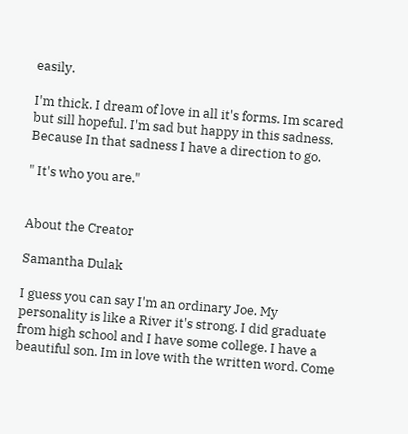easily.

I'm thick. I dream of love in all it's forms. Im scared but sill hopeful. I'm sad but happy in this sadness. Because In that sadness I have a direction to go.

" It's who you are."


About the Creator

Samantha Dulak

I guess you can say I'm an ordinary Joe. My personality is like a River it's strong. I did graduate from high school and I have some college. I have a beautiful son. Im in love with the written word. Come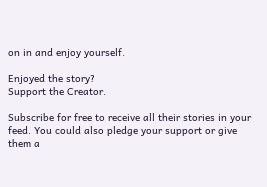on in and enjoy yourself.

Enjoyed the story?
Support the Creator.

Subscribe for free to receive all their stories in your feed. You could also pledge your support or give them a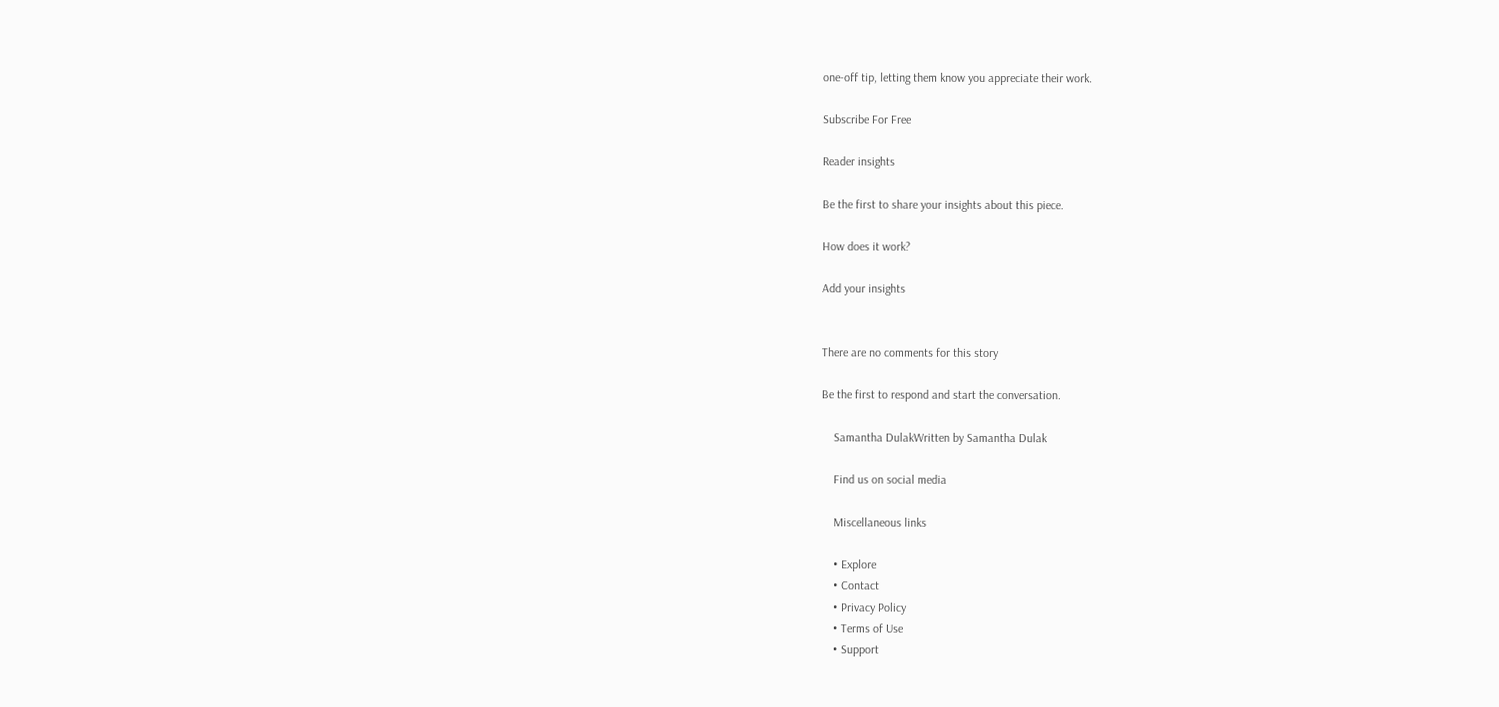one-off tip, letting them know you appreciate their work.

Subscribe For Free

Reader insights

Be the first to share your insights about this piece.

How does it work?

Add your insights


There are no comments for this story

Be the first to respond and start the conversation.

    Samantha DulakWritten by Samantha Dulak

    Find us on social media

    Miscellaneous links

    • Explore
    • Contact
    • Privacy Policy
    • Terms of Use
    • Support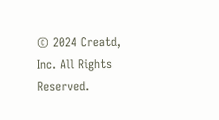© 2024 Creatd, Inc. All Rights Reserved.